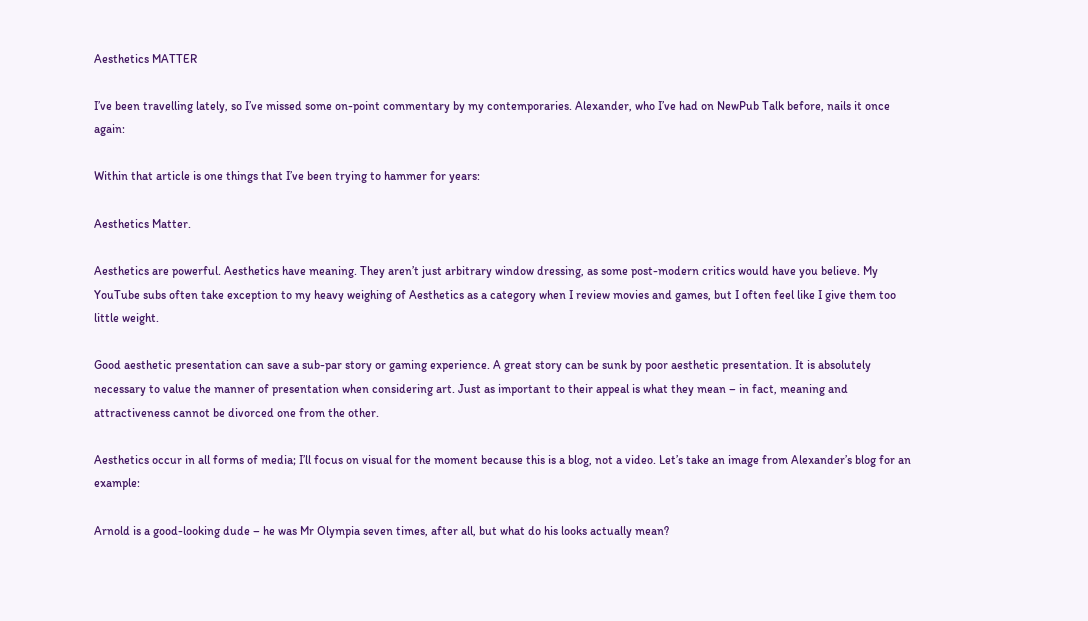Aesthetics MATTER

I’ve been travelling lately, so I’ve missed some on-point commentary by my contemporaries. Alexander, who I’ve had on NewPub Talk before, nails it once again:

Within that article is one things that I’ve been trying to hammer for years:

Aesthetics Matter.

Aesthetics are powerful. Aesthetics have meaning. They aren’t just arbitrary window dressing, as some post-modern critics would have you believe. My YouTube subs often take exception to my heavy weighing of Aesthetics as a category when I review movies and games, but I often feel like I give them too little weight.

Good aesthetic presentation can save a sub-par story or gaming experience. A great story can be sunk by poor aesthetic presentation. It is absolutely necessary to value the manner of presentation when considering art. Just as important to their appeal is what they mean – in fact, meaning and attractiveness cannot be divorced one from the other.

Aesthetics occur in all forms of media; I’ll focus on visual for the moment because this is a blog, not a video. Let’s take an image from Alexander’s blog for an example:

Arnold is a good-looking dude – he was Mr Olympia seven times, after all, but what do his looks actually mean?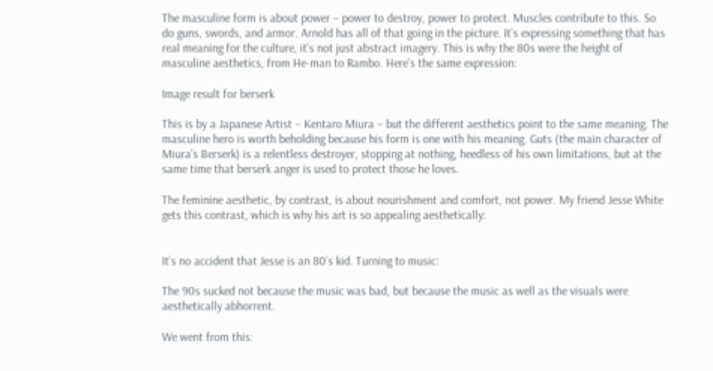The masculine form is about power – power to destroy, power to protect. Muscles contribute to this. So do guns, swords, and armor. Arnold has all of that going in the picture. It’s expressing something that has real meaning for the culture, it’s not just abstract imagery. This is why the 80s were the height of masculine aesthetics, from He-man to Rambo. Here’s the same expression:

Image result for berserk

This is by a Japanese Artist – Kentaro Miura – but the different aesthetics point to the same meaning. The masculine hero is worth beholding because his form is one with his meaning. Guts (the main character of Miura’s Berserk) is a relentless destroyer, stopping at nothing, heedless of his own limitations, but at the same time that berserk anger is used to protect those he loves.

The feminine aesthetic, by contrast, is about nourishment and comfort, not power. My friend Jesse White gets this contrast, which is why his art is so appealing aesthetically:


It’s no accident that Jesse is an 80’s kid. Turning to music:

The 90s sucked not because the music was bad, but because the music as well as the visuals were aesthetically abhorrent.

We went from this: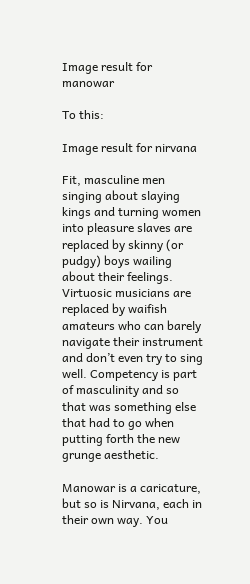Image result for manowar

To this:

Image result for nirvana

Fit, masculine men singing about slaying kings and turning women into pleasure slaves are replaced by skinny (or pudgy) boys wailing about their feelings. Virtuosic musicians are replaced by waifish amateurs who can barely navigate their instrument and don’t even try to sing well. Competency is part of masculinity and so that was something else that had to go when putting forth the new grunge aesthetic.

Manowar is a caricature, but so is Nirvana, each in their own way. You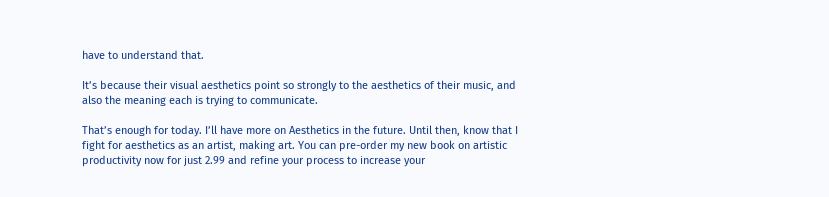have to understand that.

It’s because their visual aesthetics point so strongly to the aesthetics of their music, and also the meaning each is trying to communicate.

That’s enough for today. I’ll have more on Aesthetics in the future. Until then, know that I fight for aesthetics as an artist, making art. You can pre-order my new book on artistic productivity now for just 2.99 and refine your process to increase your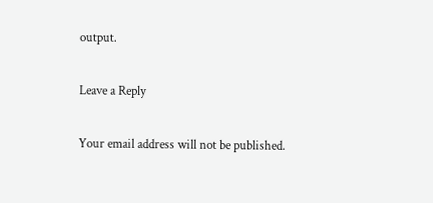output.

Leave a Reply

Your email address will not be published.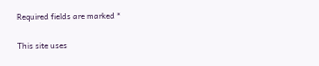Required fields are marked *

This site uses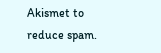Akismet to reduce spam.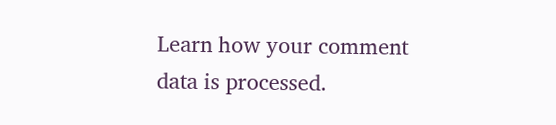Learn how your comment data is processed.